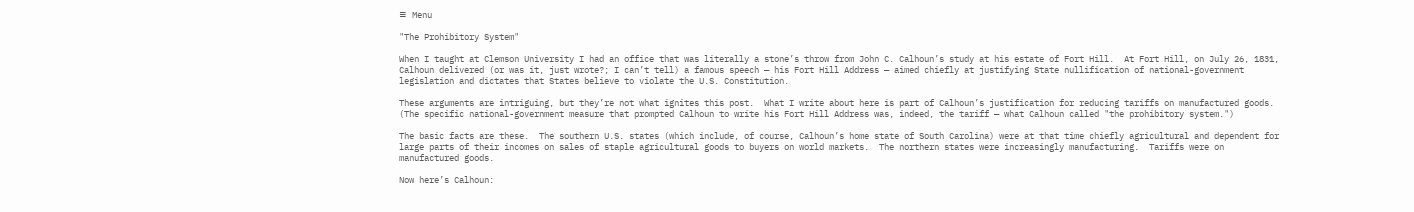≡ Menu

"The Prohibitory System"

When I taught at Clemson University I had an office that was literally a stone’s throw from John C. Calhoun’s study at his estate of Fort Hill.  At Fort Hill, on July 26, 1831, Calhoun delivered (or was it, just wrote?; I can’t tell) a famous speech — his Fort Hill Address — aimed chiefly at justifying State nullification of national-government legislation and dictates that States believe to violate the U.S. Constitution.

These arguments are intriguing, but they’re not what ignites this post.  What I write about here is part of Calhoun’s justification for reducing tariffs on manufactured goods.  (The specific national-government measure that prompted Calhoun to write his Fort Hill Address was, indeed, the tariff — what Calhoun called "the prohibitory system.")

The basic facts are these.  The southern U.S. states (which include, of course, Calhoun’s home state of South Carolina) were at that time chiefly agricultural and dependent for large parts of their incomes on sales of staple agricultural goods to buyers on world markets.  The northern states were increasingly manufacturing.  Tariffs were on manufactured goods.

Now here’s Calhoun: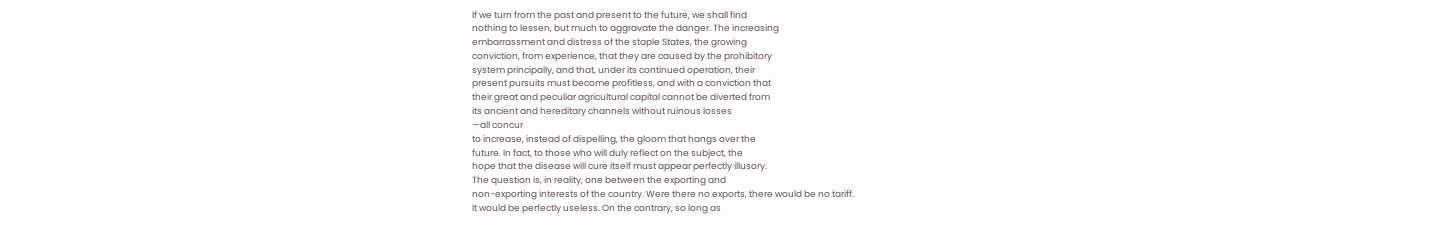If we turn from the past and present to the future, we shall find
nothing to lessen, but much to aggravate the danger. The increasing
embarrassment and distress of the staple States, the growing
conviction, from experience, that they are caused by the prohibitory
system principally, and that, under its continued operation, their
present pursuits must become profitless, and with a conviction that
their great and peculiar agricultural capital cannot be diverted from
its ancient and hereditary channels without ruinous losses
—all concur
to increase, instead of dispelling, the gloom that hangs over the
future. In fact, to those who will duly reflect on the subject, the
hope that the disease will cure itself must appear perfectly illusory.
The question is, in reality, one between the exporting and
non-exporting interests of the country. Were there no exports, there would be no tariff.
It would be perfectly useless. On the contrary, so long as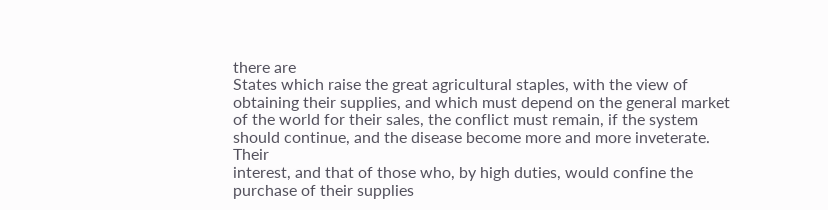there are
States which raise the great agricultural staples, with the view of
obtaining their supplies, and which must depend on the general market
of the world for their sales, the conflict must remain, if the system
should continue, and the disease become more and more inveterate. Their
interest, and that of those who, by high duties, would confine the
purchase of their supplies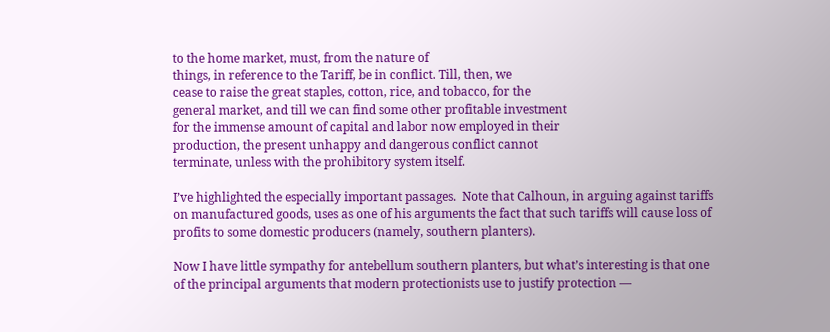to the home market, must, from the nature of
things, in reference to the Tariff, be in conflict. Till, then, we
cease to raise the great staples, cotton, rice, and tobacco, for the
general market, and till we can find some other profitable investment
for the immense amount of capital and labor now employed in their
production, the present unhappy and dangerous conflict cannot
terminate, unless with the prohibitory system itself.

I’ve highlighted the especially important passages.  Note that Calhoun, in arguing against tariffs on manufactured goods, uses as one of his arguments the fact that such tariffs will cause loss of profits to some domestic producers (namely, southern planters).

Now I have little sympathy for antebellum southern planters, but what’s interesting is that one of the principal arguments that modern protectionists use to justify protection —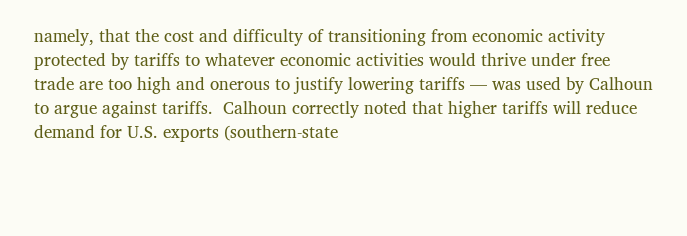namely, that the cost and difficulty of transitioning from economic activity protected by tariffs to whatever economic activities would thrive under free trade are too high and onerous to justify lowering tariffs — was used by Calhoun to argue against tariffs.  Calhoun correctly noted that higher tariffs will reduce demand for U.S. exports (southern-state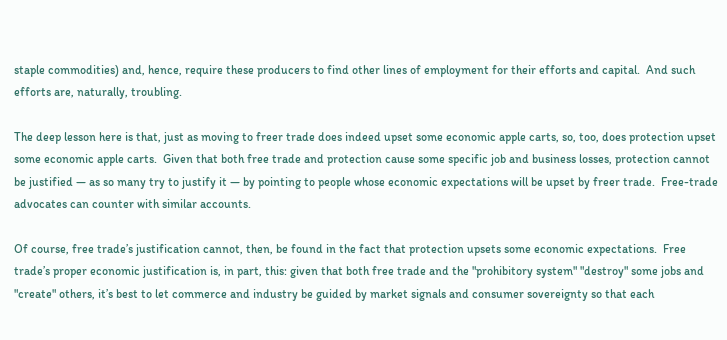staple commodities) and, hence, require these producers to find other lines of employment for their efforts and capital.  And such efforts are, naturally, troubling.

The deep lesson here is that, just as moving to freer trade does indeed upset some economic apple carts, so, too, does protection upset some economic apple carts.  Given that both free trade and protection cause some specific job and business losses, protection cannot be justified — as so many try to justify it — by pointing to people whose economic expectations will be upset by freer trade.  Free-trade advocates can counter with similar accounts.

Of course, free trade’s justification cannot, then, be found in the fact that protection upsets some economic expectations.  Free trade’s proper economic justification is, in part, this: given that both free trade and the "prohibitory system" "destroy" some jobs and "create" others, it’s best to let commerce and industry be guided by market signals and consumer sovereignty so that each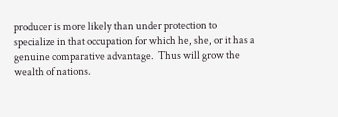producer is more likely than under protection to specialize in that occupation for which he, she, or it has a genuine comparative advantage.  Thus will grow the wealth of nations.